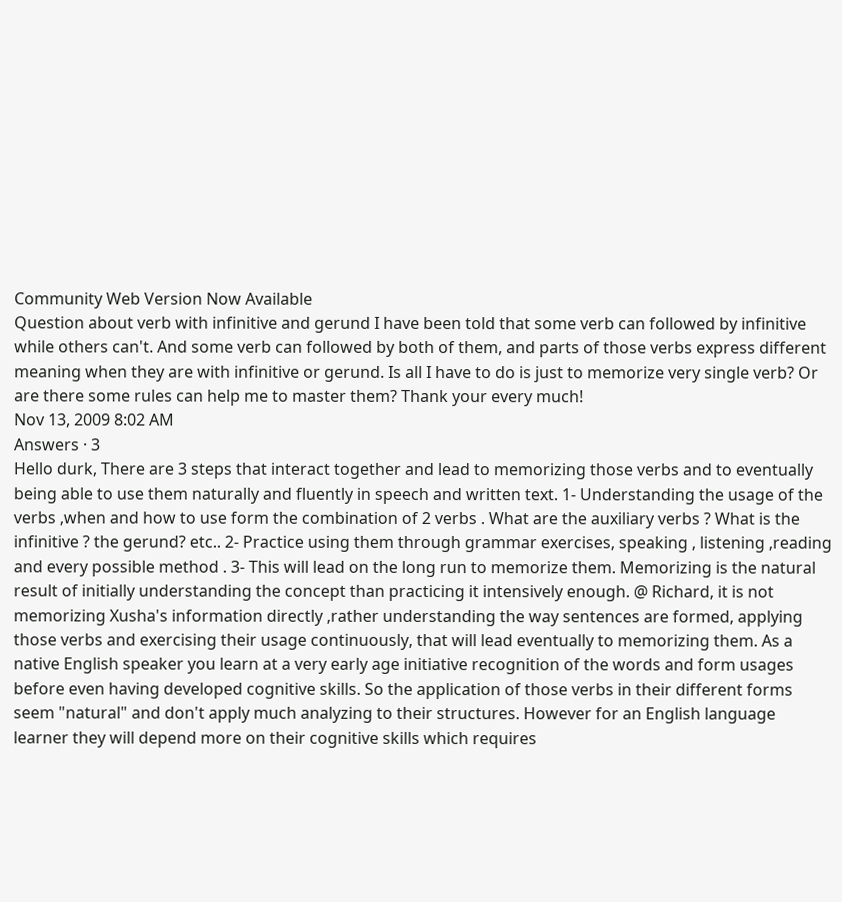Community Web Version Now Available
Question about verb with infinitive and gerund I have been told that some verb can followed by infinitive while others can't. And some verb can followed by both of them, and parts of those verbs express different meaning when they are with infinitive or gerund. Is all I have to do is just to memorize very single verb? Or are there some rules can help me to master them? Thank your every much!
Nov 13, 2009 8:02 AM
Answers · 3
Hello durk, There are 3 steps that interact together and lead to memorizing those verbs and to eventually being able to use them naturally and fluently in speech and written text. 1- Understanding the usage of the verbs ,when and how to use form the combination of 2 verbs . What are the auxiliary verbs ? What is the infinitive ? the gerund? etc.. 2- Practice using them through grammar exercises, speaking , listening ,reading and every possible method . 3- This will lead on the long run to memorize them. Memorizing is the natural result of initially understanding the concept than practicing it intensively enough. @ Richard, it is not memorizing Xusha's information directly ,rather understanding the way sentences are formed, applying those verbs and exercising their usage continuously, that will lead eventually to memorizing them. As a native English speaker you learn at a very early age initiative recognition of the words and form usages before even having developed cognitive skills. So the application of those verbs in their different forms seem "natural" and don't apply much analyzing to their structures. However for an English language learner they will depend more on their cognitive skills which requires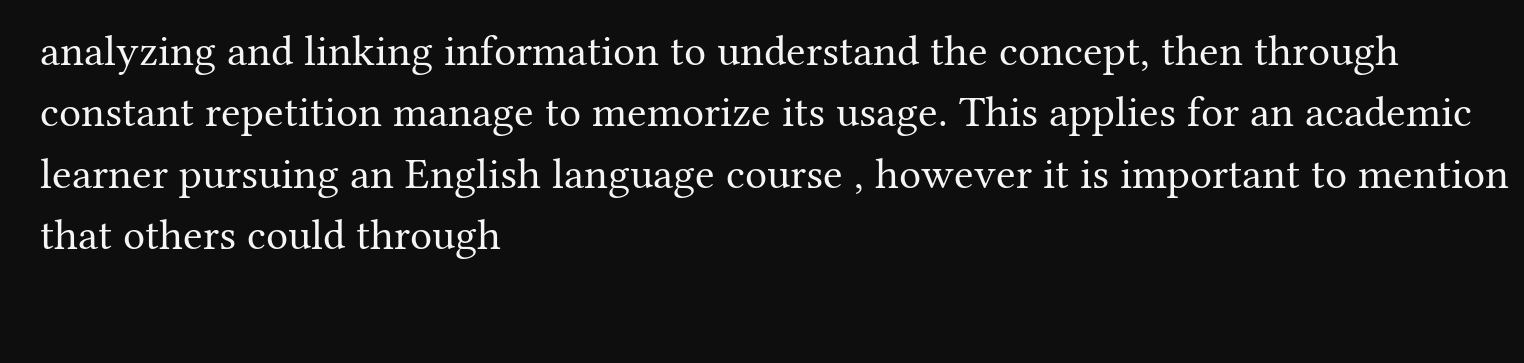analyzing and linking information to understand the concept, then through constant repetition manage to memorize its usage. This applies for an academic learner pursuing an English language course , however it is important to mention that others could through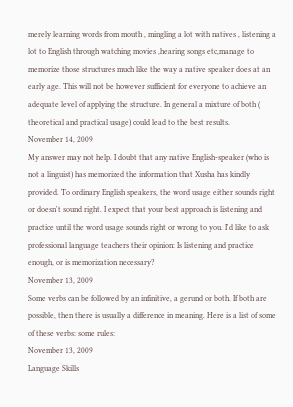merely learning words from mouth , mingling a lot with natives , listening a lot to English through watching movies ,hearing songs etc,manage to memorize those structures much like the way a native speaker does at an early age. This will not be however sufficient for everyone to achieve an adequate level of applying the structure. In general a mixture of both ( theoretical and practical usage) could lead to the best results.
November 14, 2009
My answer may not help. I doubt that any native English-speaker (who is not a linguist) has memorized the information that Xusha has kindly provided. To ordinary English speakers, the word usage either sounds right or doesn't sound right. I expect that your best approach is listening and practice until the word usage sounds right or wrong to you. I'd like to ask professional language teachers their opinion: Is listening and practice enough, or is memorization necessary?
November 13, 2009
Some verbs can be followed by an infinitive, a gerund or both. If both are possible, then there is usually a difference in meaning. Here is a list of some of these verbs: some rules:
November 13, 2009
Language Skills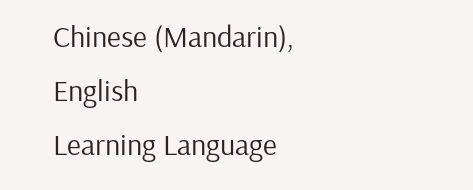Chinese (Mandarin), English
Learning Language